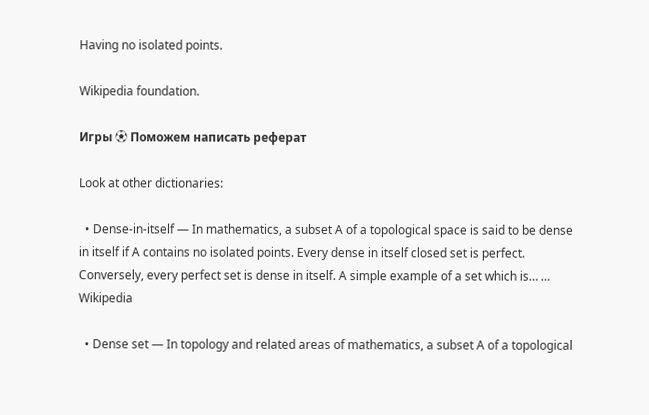Having no isolated points.

Wikipedia foundation.

Игры ⚽ Поможем написать реферат

Look at other dictionaries:

  • Dense-in-itself — In mathematics, a subset A of a topological space is said to be dense in itself if A contains no isolated points. Every dense in itself closed set is perfect. Conversely, every perfect set is dense in itself. A simple example of a set which is… …   Wikipedia

  • Dense set — In topology and related areas of mathematics, a subset A of a topological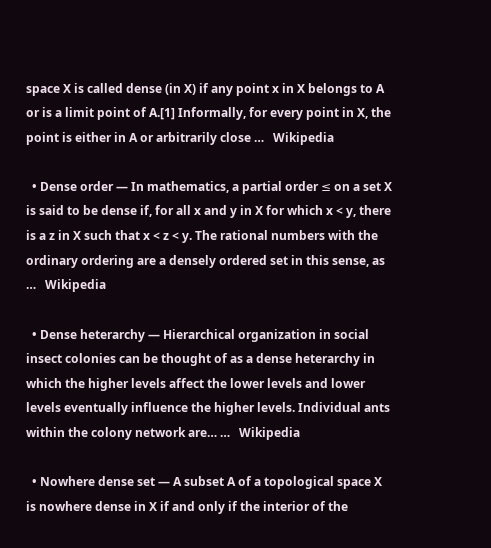space X is called dense (in X) if any point x in X belongs to A or is a limit point of A.[1] Informally, for every point in X, the point is either in A or arbitrarily close …   Wikipedia

  • Dense order — In mathematics, a partial order ≤ on a set X is said to be dense if, for all x and y in X for which x < y, there is a z in X such that x < z < y. The rational numbers with the ordinary ordering are a densely ordered set in this sense, as …   Wikipedia

  • Dense heterarchy — Hierarchical organization in social insect colonies can be thought of as a dense heterarchy in which the higher levels affect the lower levels and lower levels eventually influence the higher levels. Individual ants within the colony network are… …   Wikipedia

  • Nowhere dense set — A subset A of a topological space X is nowhere dense in X if and only if the interior of the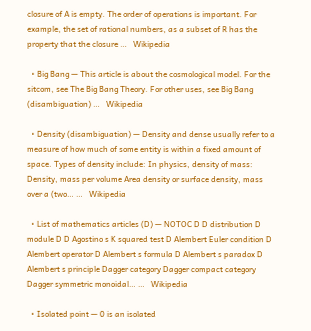closure of A is empty. The order of operations is important. For example, the set of rational numbers, as a subset of R has the property that the closure …   Wikipedia

  • Big Bang — This article is about the cosmological model. For the sitcom, see The Big Bang Theory. For other uses, see Big Bang (disambiguation) …   Wikipedia

  • Density (disambiguation) — Density and dense usually refer to a measure of how much of some entity is within a fixed amount of space. Types of density include: In physics, density of mass: Density, mass per volume Area density or surface density, mass over a (two… …   Wikipedia

  • List of mathematics articles (D) — NOTOC D D distribution D module D D Agostino s K squared test D Alembert Euler condition D Alembert operator D Alembert s formula D Alembert s paradox D Alembert s principle Dagger category Dagger compact category Dagger symmetric monoidal… …   Wikipedia

  • Isolated point — 0 is an isolated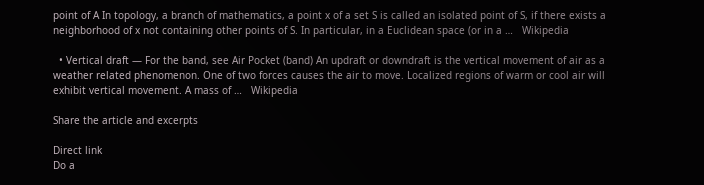point of A In topology, a branch of mathematics, a point x of a set S is called an isolated point of S, if there exists a neighborhood of x not containing other points of S. In particular, in a Euclidean space (or in a …   Wikipedia

  • Vertical draft — For the band, see Air Pocket (band) An updraft or downdraft is the vertical movement of air as a weather related phenomenon. One of two forces causes the air to move. Localized regions of warm or cool air will exhibit vertical movement. A mass of …   Wikipedia

Share the article and excerpts

Direct link
Do a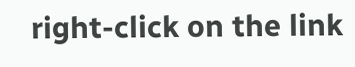right-click on the link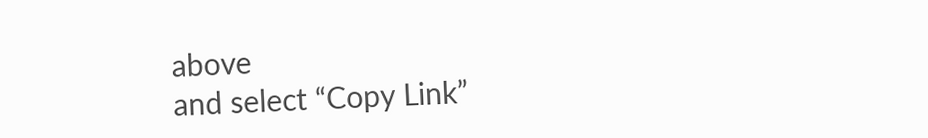above
and select “Copy Link”